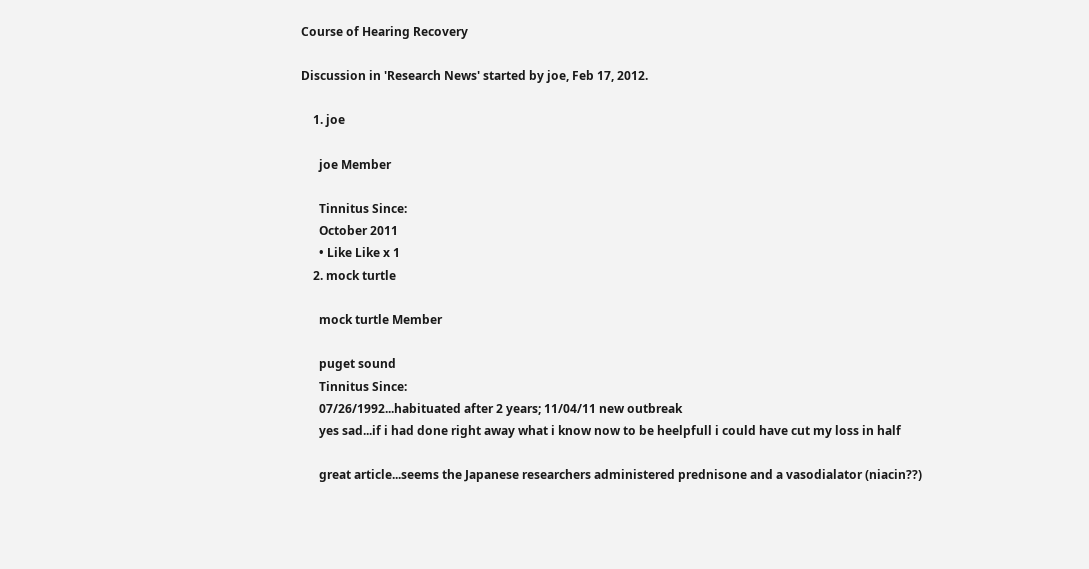Course of Hearing Recovery

Discussion in 'Research News' started by joe, Feb 17, 2012.

    1. joe

      joe Member

      Tinnitus Since:
      October 2011
      • Like Like x 1
    2. mock turtle

      mock turtle Member

      puget sound
      Tinnitus Since:
      07/26/1992...habituated after 2 years; 11/04/11 new outbreak
      yes sad...if i had done right away what i know now to be heelpfull i could have cut my loss in half

      great article...seems the Japanese researchers administered prednisone and a vasodialator (niacin??)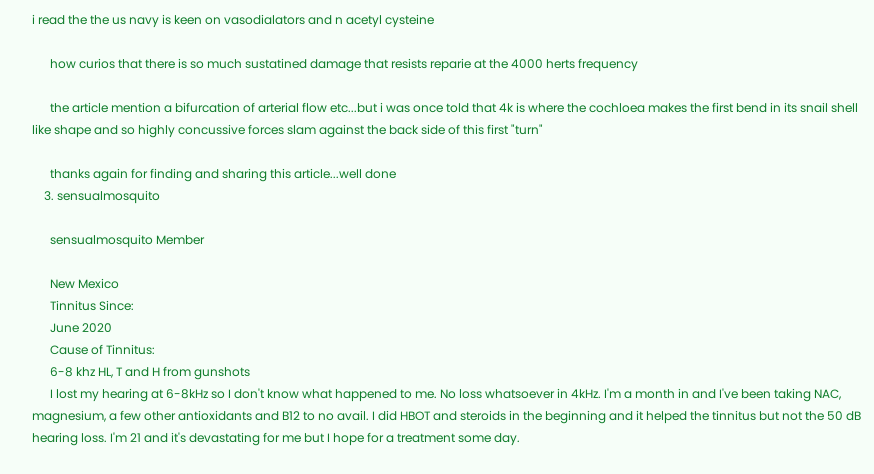i read the the us navy is keen on vasodialators and n acetyl cysteine

      how curios that there is so much sustatined damage that resists reparie at the 4000 herts frequency

      the article mention a bifurcation of arterial flow etc...but i was once told that 4k is where the cochloea makes the first bend in its snail shell like shape and so highly concussive forces slam against the back side of this first "turn"

      thanks again for finding and sharing this article...well done
    3. sensualmosquito

      sensualmosquito Member

      New Mexico
      Tinnitus Since:
      June 2020
      Cause of Tinnitus:
      6-8 khz HL, T and H from gunshots
      I lost my hearing at 6-8kHz so I don't know what happened to me. No loss whatsoever in 4kHz. I'm a month in and I've been taking NAC, magnesium, a few other antioxidants and B12 to no avail. I did HBOT and steroids in the beginning and it helped the tinnitus but not the 50 dB hearing loss. I'm 21 and it's devastating for me but I hope for a treatment some day.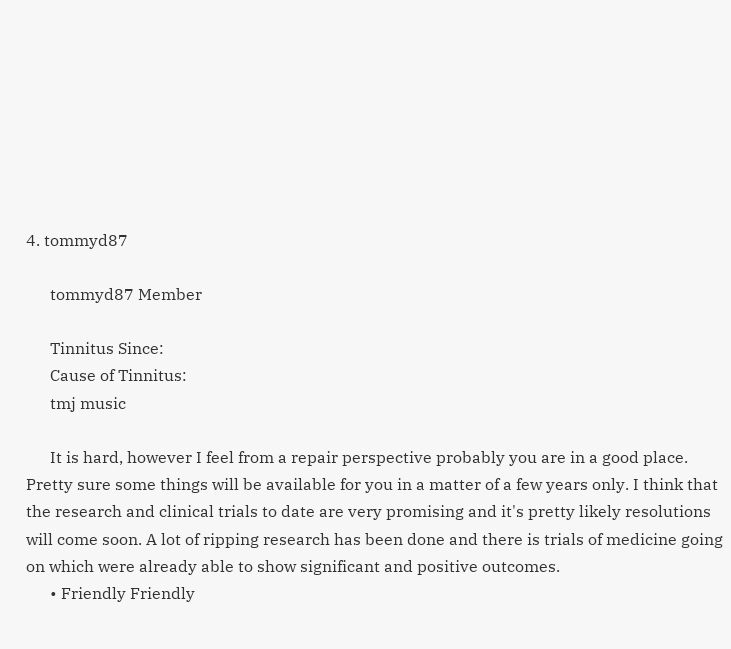4. tommyd87

      tommyd87 Member

      Tinnitus Since:
      Cause of Tinnitus:
      tmj music

      It is hard, however I feel from a repair perspective probably you are in a good place. Pretty sure some things will be available for you in a matter of a few years only. I think that the research and clinical trials to date are very promising and it's pretty likely resolutions will come soon. A lot of ripping research has been done and there is trials of medicine going on which were already able to show significant and positive outcomes.
      • Friendly Friendly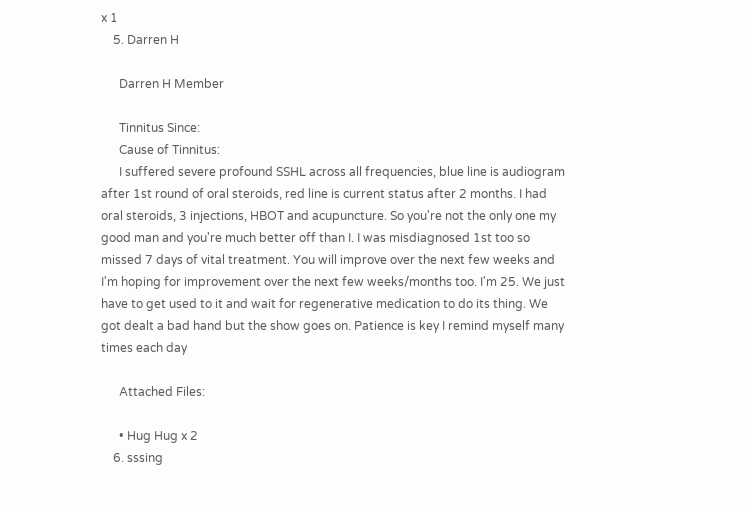x 1
    5. Darren H

      Darren H Member

      Tinnitus Since:
      Cause of Tinnitus:
      I suffered severe profound SSHL across all frequencies, blue line is audiogram after 1st round of oral steroids, red line is current status after 2 months. I had oral steroids, 3 injections, HBOT and acupuncture. So you're not the only one my good man and you're much better off than I. I was misdiagnosed 1st too so missed 7 days of vital treatment. You will improve over the next few weeks and I'm hoping for improvement over the next few weeks/months too. I'm 25. We just have to get used to it and wait for regenerative medication to do its thing. We got dealt a bad hand but the show goes on. Patience is key I remind myself many times each day

      Attached Files:

      • Hug Hug x 2
    6. sssing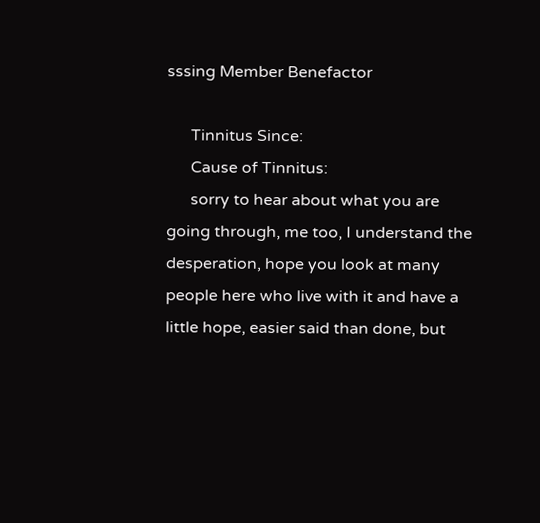sssing Member Benefactor

      Tinnitus Since:
      Cause of Tinnitus:
      sorry to hear about what you are going through, me too, I understand the desperation, hope you look at many people here who live with it and have a little hope, easier said than done, but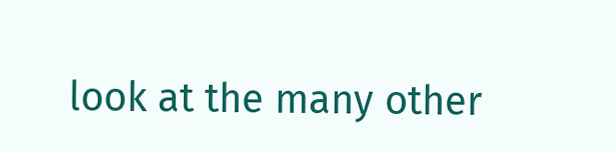look at the many other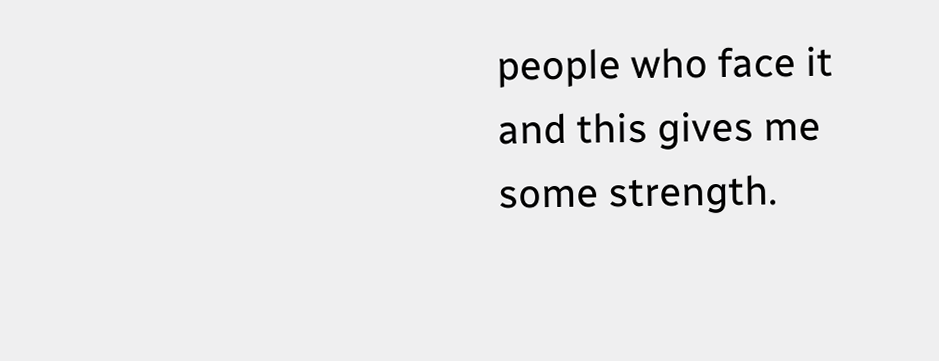people who face it and this gives me some strength.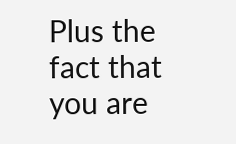Plus the fact that you are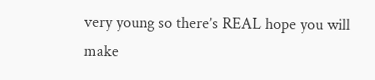very young so there’s REAL hope you will make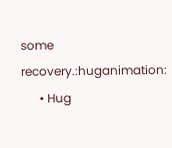some recovery.:huganimation:
      • Hug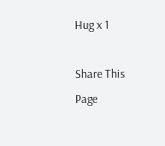Hug x 1

Share This Page